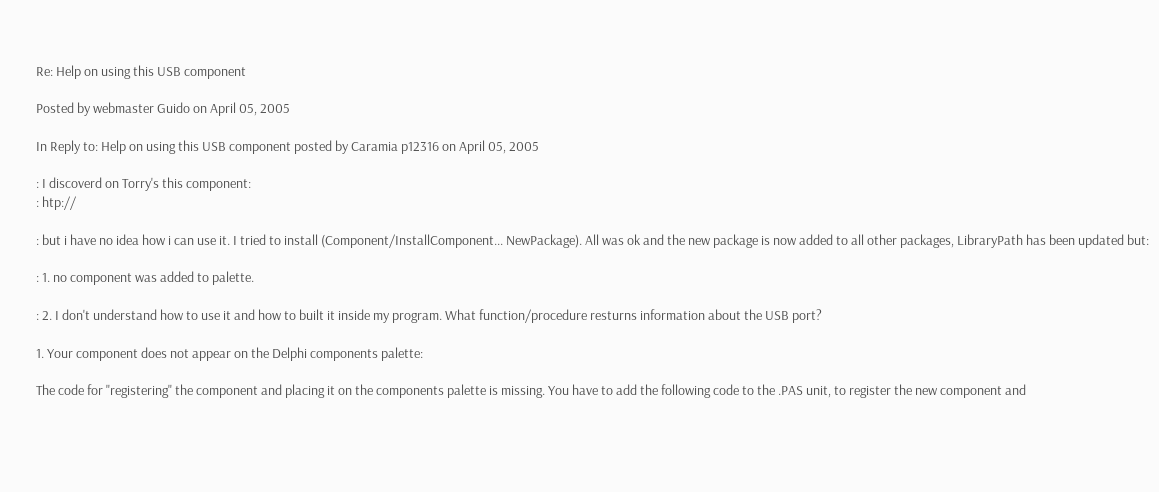Re: Help on using this USB component

Posted by webmaster Guido on April 05, 2005

In Reply to: Help on using this USB component posted by Caramia p12316 on April 05, 2005

: I discoverd on Torry's this component:
: htp://

: but i have no idea how i can use it. I tried to install (Component/InstallComponent... NewPackage). All was ok and the new package is now added to all other packages, LibraryPath has been updated but:

: 1. no component was added to palette.

: 2. I don't understand how to use it and how to built it inside my program. What function/procedure resturns information about the USB port?

1. Your component does not appear on the Delphi components palette:

The code for "registering" the component and placing it on the components palette is missing. You have to add the following code to the .PAS unit, to register the new component and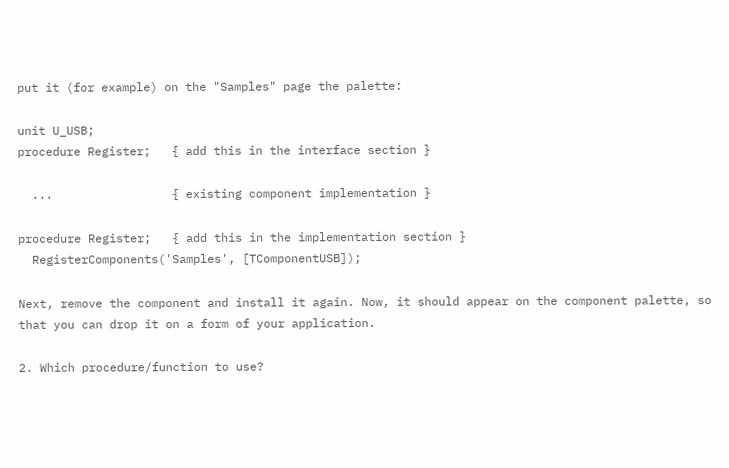put it (for example) on the "Samples" page the palette:

unit U_USB;
procedure Register;   { add this in the interface section }

  ...                 { existing component implementation }

procedure Register;   { add this in the implementation section }
  RegisterComponents('Samples', [TComponentUSB]);

Next, remove the component and install it again. Now, it should appear on the component palette, so that you can drop it on a form of your application.

2. Which procedure/function to use?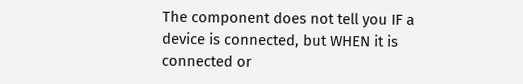The component does not tell you IF a device is connected, but WHEN it is connected or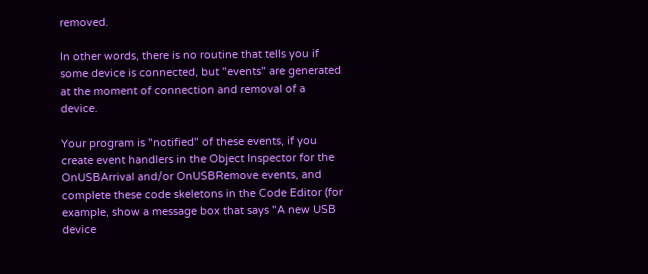removed.

In other words, there is no routine that tells you if some device is connected, but "events" are generated at the moment of connection and removal of a device.

Your program is "notified" of these events, if you create event handlers in the Object Inspector for the OnUSBArrival and/or OnUSBRemove events, and complete these code skeletons in the Code Editor (for example, show a message box that says "A new USB device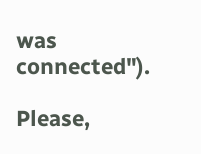was connected").

Please,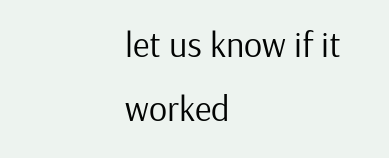let us know if it worked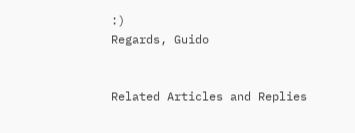:)
Regards, Guido


Related Articles and Replies